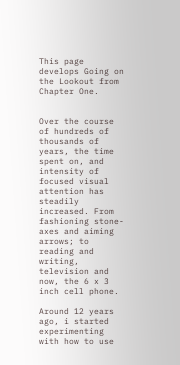This page develops Going on the Lookout from Chapter One.


Over the course of hundreds of thousands of years, the time spent on, and intensity of focused visual attention has steadily increased. From fashioning stone-axes and aiming arrows; to reading and writing, television and now, the 6 x 3 inch cell phone.

Around 12 years ago, i started experimenting with how to use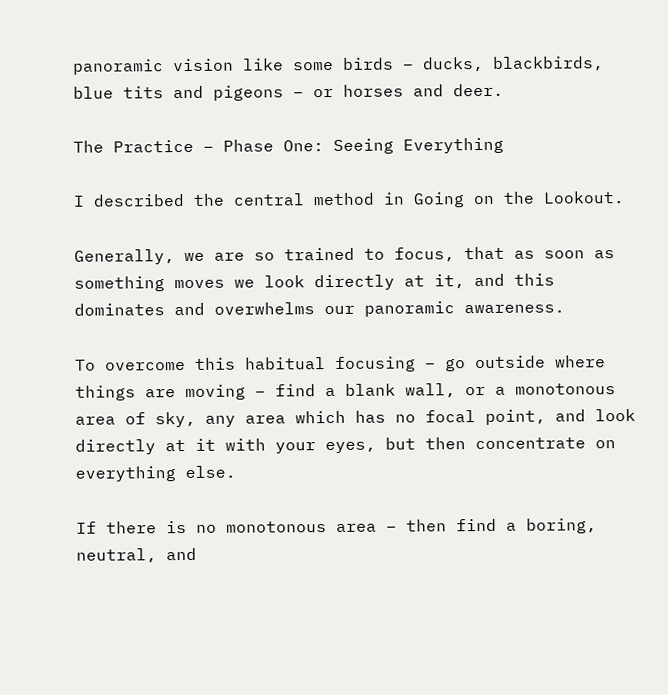panoramic vision like some birds – ducks, blackbirds, blue tits and pigeons – or horses and deer.

The Practice – Phase One: Seeing Everything

I described the central method in Going on the Lookout.

Generally, we are so trained to focus, that as soon as something moves we look directly at it, and this dominates and overwhelms our panoramic awareness.

To overcome this habitual focusing – go outside where things are moving – find a blank wall, or a monotonous area of sky, any area which has no focal point, and look directly at it with your eyes, but then concentrate on everything else.

If there is no monotonous area – then find a boring, neutral, and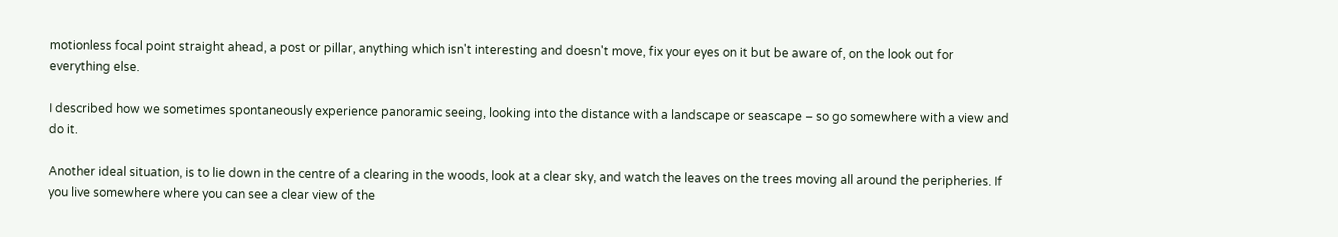motionless focal point straight ahead, a post or pillar, anything which isn't interesting and doesn't move, fix your eyes on it but be aware of, on the look out for everything else.

I described how we sometimes spontaneously experience panoramic seeing, looking into the distance with a landscape or seascape – so go somewhere with a view and do it.

Another ideal situation, is to lie down in the centre of a clearing in the woods, look at a clear sky, and watch the leaves on the trees moving all around the peripheries. If you live somewhere where you can see a clear view of the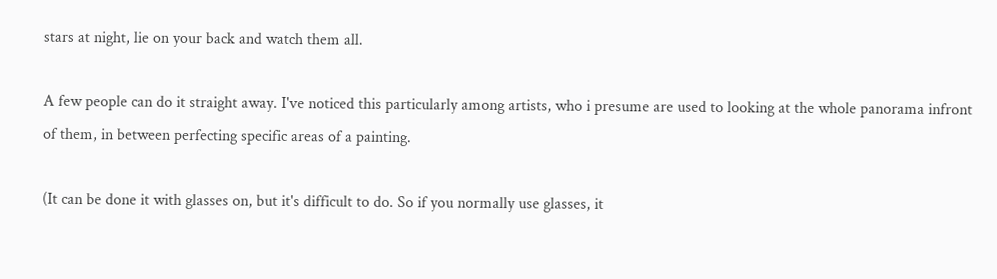stars at night, lie on your back and watch them all.

A few people can do it straight away. I've noticed this particularly among artists, who i presume are used to looking at the whole panorama infront of them, in between perfecting specific areas of a painting.

(It can be done it with glasses on, but it's difficult to do. So if you normally use glasses, it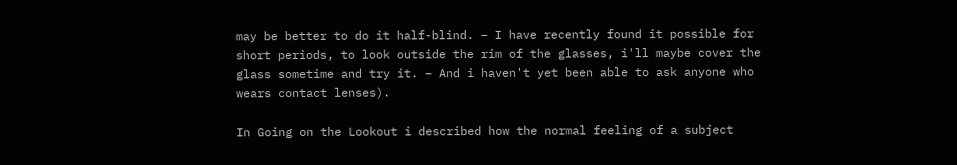may be better to do it half-blind. – I have recently found it possible for short periods, to look outside the rim of the glasses, i'll maybe cover the glass sometime and try it. – And i haven't yet been able to ask anyone who wears contact lenses).

In Going on the Lookout i described how the normal feeling of a subject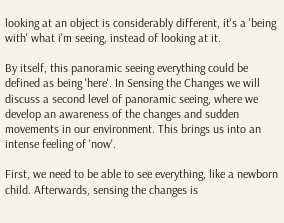looking at an object is considerably different, it's a 'being with' what i'm seeing, instead of looking at it.

By itself, this panoramic seeing everything could be defined as being 'here'. In Sensing the Changes we will discuss a second level of panoramic seeing, where we develop an awareness of the changes and sudden movements in our environment. This brings us into an intense feeling of 'now'.

First, we need to be able to see everything, like a newborn child. Afterwards, sensing the changes is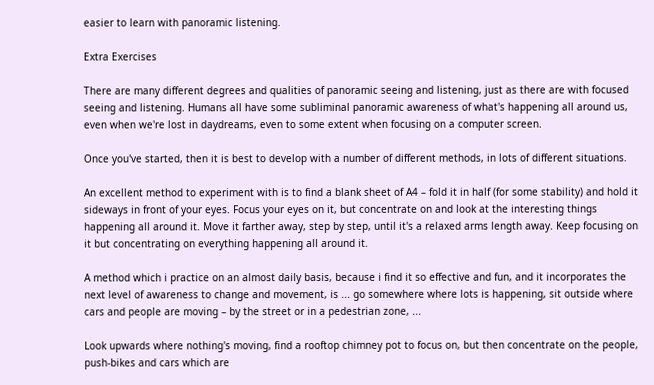easier to learn with panoramic listening.

Extra Exercises

There are many different degrees and qualities of panoramic seeing and listening, just as there are with focused seeing and listening. Humans all have some subliminal panoramic awareness of what's happening all around us, even when we're lost in daydreams, even to some extent when focusing on a computer screen.

Once you've started, then it is best to develop with a number of different methods, in lots of different situations.

An excellent method to experiment with is to find a blank sheet of A4 – fold it in half (for some stability) and hold it sideways in front of your eyes. Focus your eyes on it, but concentrate on and look at the interesting things happening all around it. Move it farther away, step by step, until it's a relaxed arms length away. Keep focusing on it but concentrating on everything happening all around it.

A method which i practice on an almost daily basis, because i find it so effective and fun, and it incorporates the next level of awareness to change and movement, is ... go somewhere where lots is happening, sit outside where cars and people are moving – by the street or in a pedestrian zone, ...

Look upwards where nothing's moving, find a rooftop chimney pot to focus on, but then concentrate on the people, push-bikes and cars which are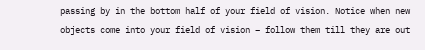passing by in the bottom half of your field of vision. Notice when new objects come into your field of vision – follow them till they are out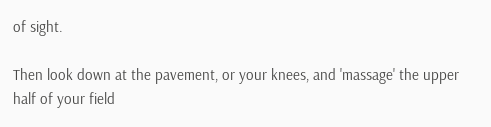of sight.

Then look down at the pavement, or your knees, and 'massage' the upper half of your field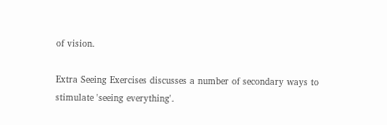of vision.

Extra Seeing Exercises discusses a number of secondary ways to stimulate 'seeing everything'.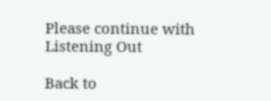Please continue with Listening Out

Back to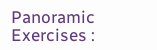Panoramic Exercises :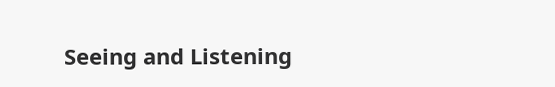Seeing and Listening